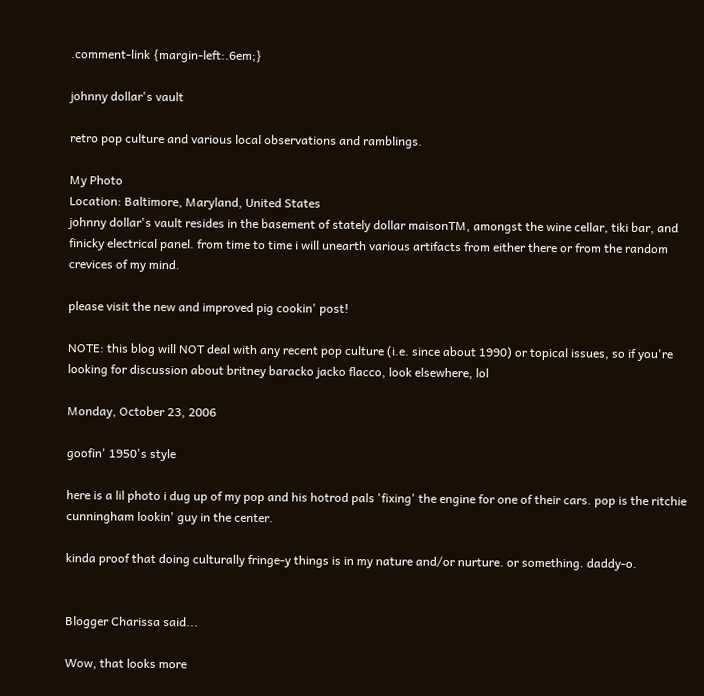.comment-link {margin-left:.6em;}

johnny dollar's vault

retro pop culture and various local observations and ramblings.

My Photo
Location: Baltimore, Maryland, United States
johnny dollar's vault resides in the basement of stately dollar maisonTM, amongst the wine cellar, tiki bar, and finicky electrical panel. from time to time i will unearth various artifacts from either there or from the random crevices of my mind.

please visit the new and improved pig cookin' post!

NOTE: this blog will NOT deal with any recent pop culture (i.e. since about 1990) or topical issues, so if you're looking for discussion about britney baracko jacko flacco, look elsewhere, lol

Monday, October 23, 2006

goofin' 1950's style

here is a lil photo i dug up of my pop and his hotrod pals 'fixing' the engine for one of their cars. pop is the ritchie cunningham lookin' guy in the center.

kinda proof that doing culturally fringe-y things is in my nature and/or nurture. or something. daddy-o.


Blogger Charissa said...

Wow, that looks more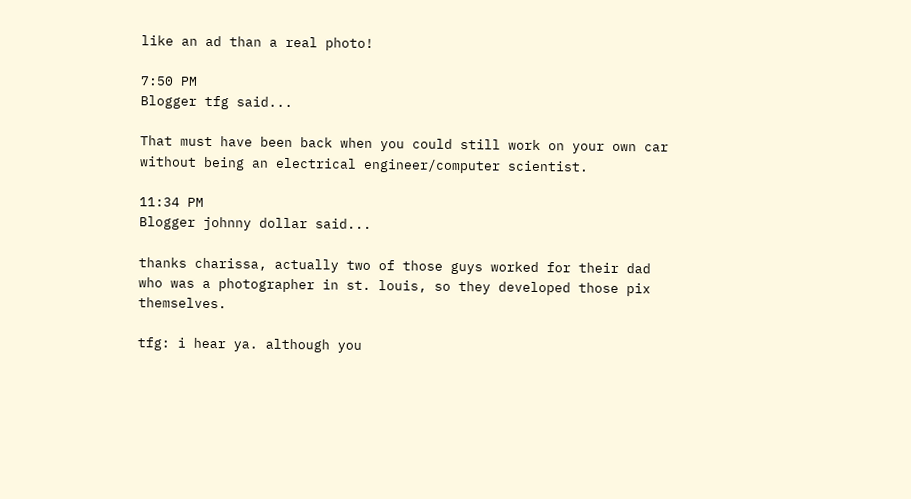like an ad than a real photo!

7:50 PM
Blogger tfg said...

That must have been back when you could still work on your own car without being an electrical engineer/computer scientist.

11:34 PM
Blogger johnny dollar said...

thanks charissa, actually two of those guys worked for their dad who was a photographer in st. louis, so they developed those pix themselves.

tfg: i hear ya. although you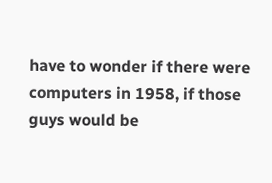have to wonder if there were computers in 1958, if those guys would be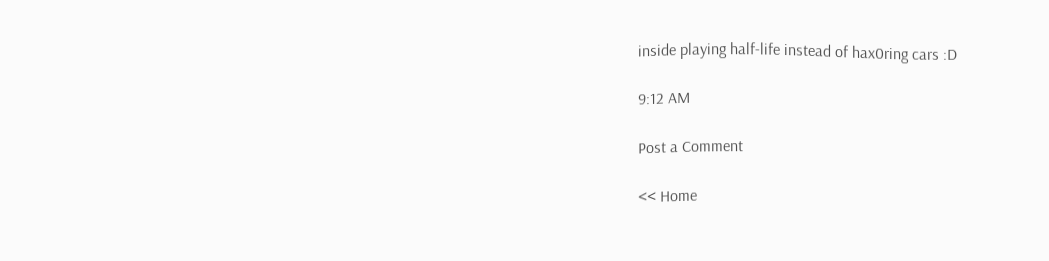inside playing half-life instead of hax0ring cars :D

9:12 AM

Post a Comment

<< Home